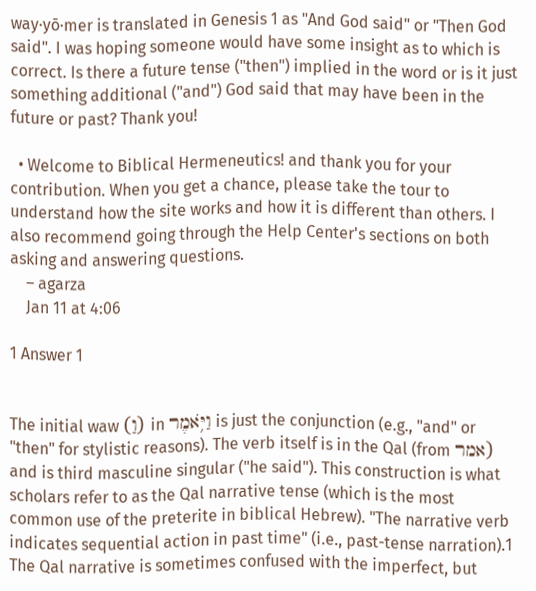way·yō·mer is translated in Genesis 1 as "And God said" or "Then God said". I was hoping someone would have some insight as to which is correct. Is there a future tense ("then") implied in the word or is it just something additional ("and") God said that may have been in the future or past? Thank you!

  • Welcome to Biblical Hermeneutics! and thank you for your contribution. When you get a chance, please take the tour to understand how the site works and how it is different than others. I also recommend going through the Help Center's sections on both asking and answering questions.
    – agarza
    Jan 11 at 4:06

1 Answer 1


The initial waw (וַ) in וַיֹּ֥אמֶר is just the conjunction (e.g., "and" or "then" for stylistic reasons). The verb itself is in the Qal (from אמר) and is third masculine singular ("he said"). This construction is what scholars refer to as the Qal narrative tense (which is the most common use of the preterite in biblical Hebrew). "The narrative verb indicates sequential action in past time" (i.e., past-tense narration).1 The Qal narrative is sometimes confused with the imperfect, but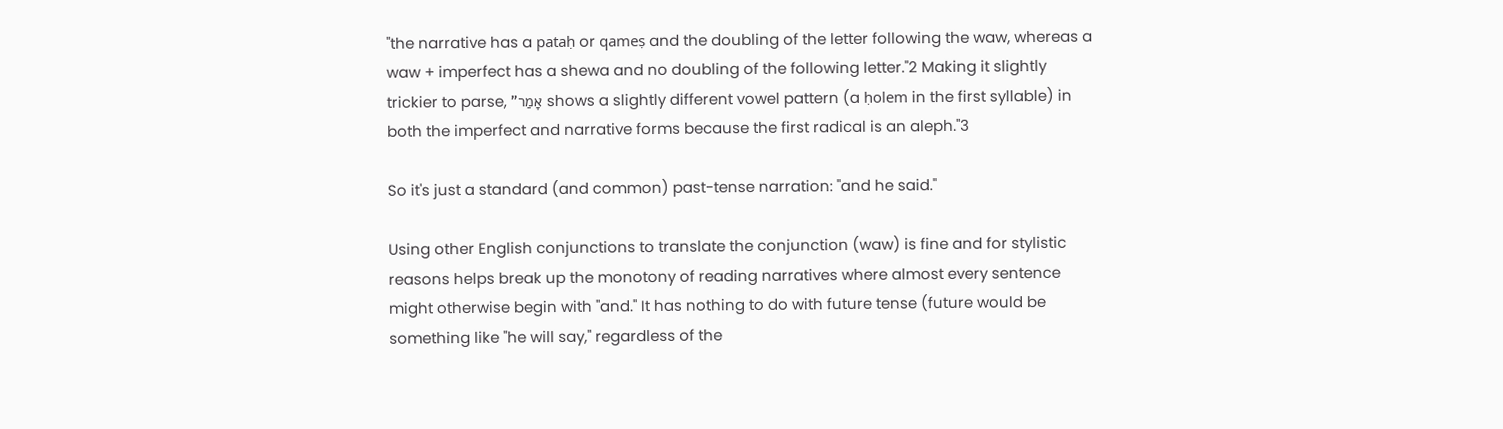"the narrative has a pataḥ or qameṣ and the doubling of the letter following the waw, whereas a waw + imperfect has a shewa and no doubling of the following letter."2 Making it slightly trickier to parse, "אָמַר shows a slightly different vowel pattern (a ḥolem in the first syllable) in both the imperfect and narrative forms because the first radical is an aleph."3

So it's just a standard (and common) past-tense narration: "and he said."

Using other English conjunctions to translate the conjunction (waw) is fine and for stylistic reasons helps break up the monotony of reading narratives where almost every sentence might otherwise begin with "and." It has nothing to do with future tense (future would be something like "he will say," regardless of the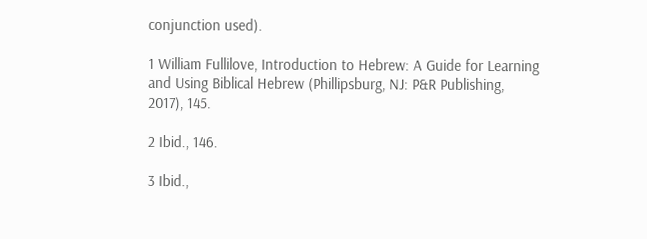conjunction used).

1 William Fullilove, Introduction to Hebrew: A Guide for Learning and Using Biblical Hebrew (Phillipsburg, NJ: P&R Publishing, 2017), 145.

2 Ibid., 146.

3 Ibid.,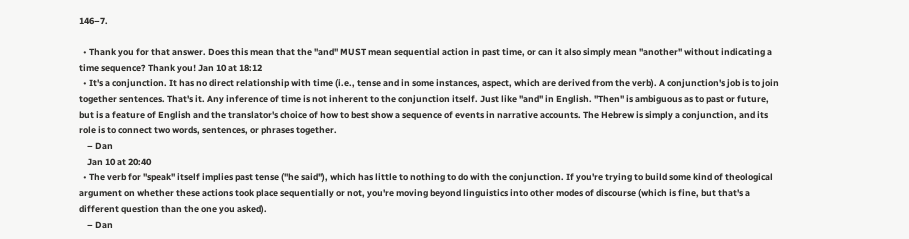146–7.

  • Thank you for that answer. Does this mean that the "and" MUST mean sequential action in past time, or can it also simply mean "another" without indicating a time sequence? Thank you! Jan 10 at 18:12
  • It's a conjunction. It has no direct relationship with time (i.e., tense and in some instances, aspect, which are derived from the verb). A conjunction's job is to join together sentences. That's it. Any inference of time is not inherent to the conjunction itself. Just like "and" in English. "Then" is ambiguous as to past or future, but is a feature of English and the translator's choice of how to best show a sequence of events in narrative accounts. The Hebrew is simply a conjunction, and its role is to connect two words, sentences, or phrases together.
    – Dan
    Jan 10 at 20:40
  • The verb for "speak" itself implies past tense ("he said"), which has little to nothing to do with the conjunction. If you're trying to build some kind of theological argument on whether these actions took place sequentially or not, you're moving beyond linguistics into other modes of discourse (which is fine, but that's a different question than the one you asked).
    – Dan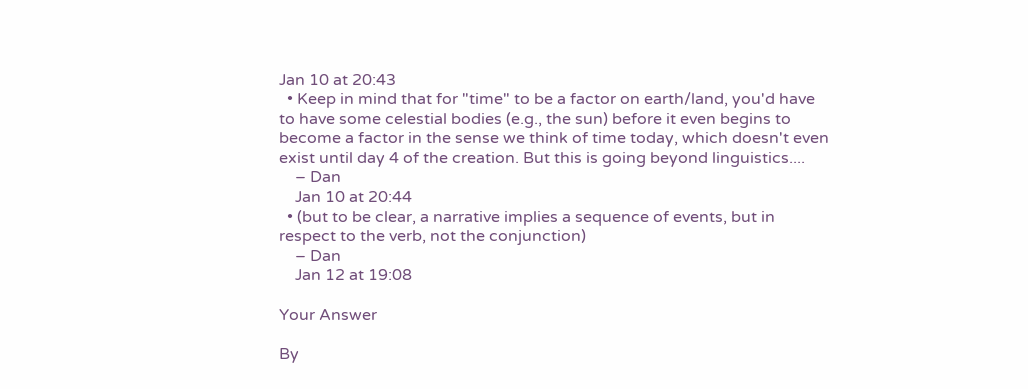Jan 10 at 20:43
  • Keep in mind that for "time" to be a factor on earth/land, you'd have to have some celestial bodies (e.g., the sun) before it even begins to become a factor in the sense we think of time today, which doesn't even exist until day 4 of the creation. But this is going beyond linguistics....
    – Dan
    Jan 10 at 20:44
  • (but to be clear, a narrative implies a sequence of events, but in respect to the verb, not the conjunction)
    – Dan
    Jan 12 at 19:08

Your Answer

By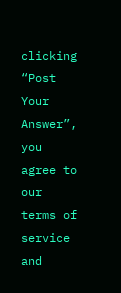clicking “Post Your Answer”, you agree to our terms of service and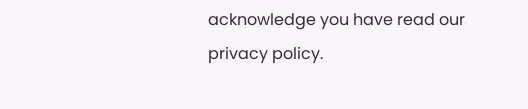acknowledge you have read our privacy policy.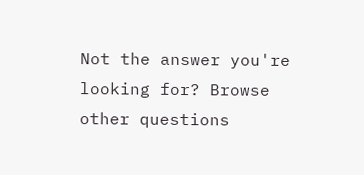Not the answer you're looking for? Browse other questions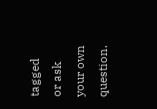tagged or ask your own question.